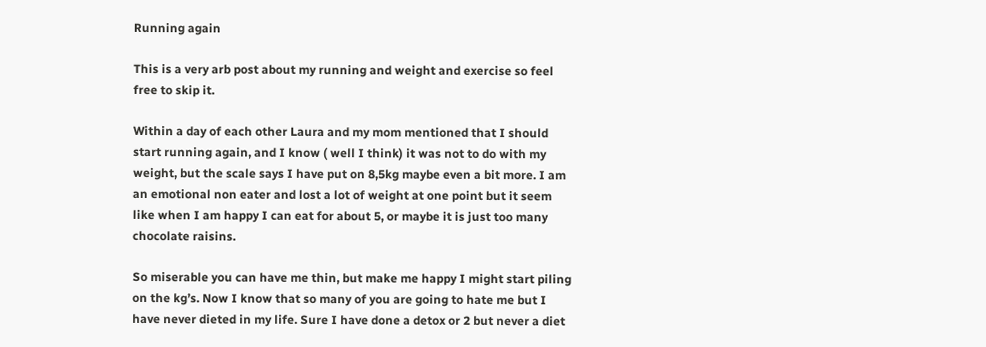Running again

This is a very arb post about my running and weight and exercise so feel free to skip it.

Within a day of each other Laura and my mom mentioned that I should start running again, and I know ( well I think) it was not to do with my weight, but the scale says I have put on 8,5kg maybe even a bit more. I am an emotional non eater and lost a lot of weight at one point but it seem like when I am happy I can eat for about 5, or maybe it is just too many chocolate raisins.

So miserable you can have me thin, but make me happy I might start piling on the kg’s. Now I know that so many of you are going to hate me but I have never dieted in my life. Sure I have done a detox or 2 but never a diet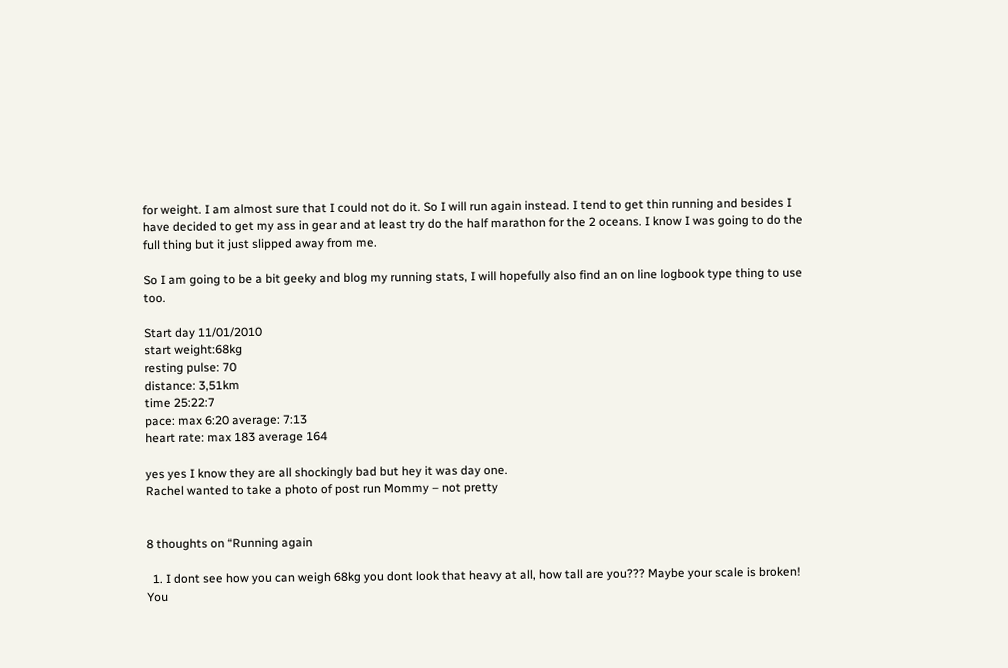for weight. I am almost sure that I could not do it. So I will run again instead. I tend to get thin running and besides I have decided to get my ass in gear and at least try do the half marathon for the 2 oceans. I know I was going to do the full thing but it just slipped away from me.

So I am going to be a bit geeky and blog my running stats, I will hopefully also find an on line logbook type thing to use too.

Start day 11/01/2010
start weight:68kg
resting pulse: 70
distance: 3,51km
time 25:22:7
pace: max 6:20 average: 7:13
heart rate: max 183 average 164

yes yes I know they are all shockingly bad but hey it was day one.
Rachel wanted to take a photo of post run Mommy – not pretty


8 thoughts on “Running again

  1. I dont see how you can weigh 68kg you dont look that heavy at all, how tall are you??? Maybe your scale is broken! You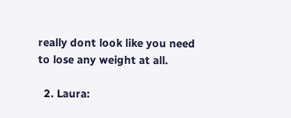really dont look like you need to lose any weight at all.

  2. Laura: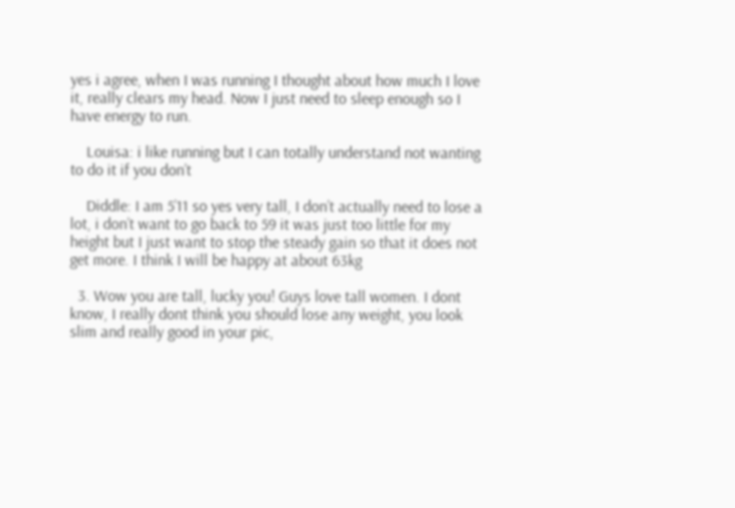yes i agree, when I was running I thought about how much I love it, really clears my head. Now I just need to sleep enough so I have energy to run.

    Louisa: i like running but I can totally understand not wanting to do it if you don’t

    Diddle: I am 5’11 so yes very tall, I don’t actually need to lose a lot, i don’t want to go back to 59 it was just too little for my height but I just want to stop the steady gain so that it does not get more. I think I will be happy at about 63kg

  3. Wow you are tall, lucky you! Guys love tall women. I dont know, I really dont think you should lose any weight, you look slim and really good in your pic,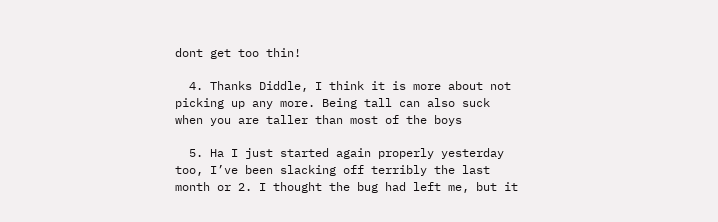dont get too thin!

  4. Thanks Diddle, I think it is more about not picking up any more. Being tall can also suck when you are taller than most of the boys

  5. Ha I just started again properly yesterday too, I’ve been slacking off terribly the last month or 2. I thought the bug had left me, but it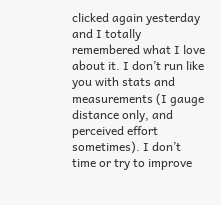clicked again yesterday and I totally remembered what I love about it. I don’t run like you with stats and measurements (I gauge distance only, and perceived effort sometimes). I don’t time or try to improve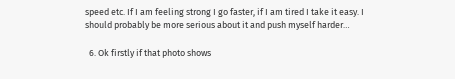speed etc. If I am feeling strong I go faster, if I am tired I take it easy. I should probably be more serious about it and push myself harder…

  6. Ok firstly if that photo shows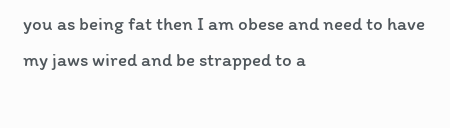you as being fat then I am obese and need to have my jaws wired and be strapped to a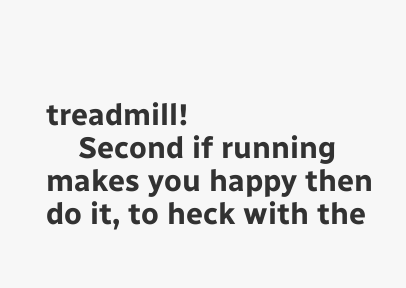treadmill!
    Second if running makes you happy then do it, to heck with the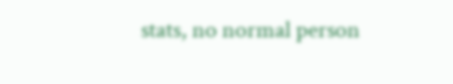stats, no normal person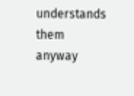understands them anyway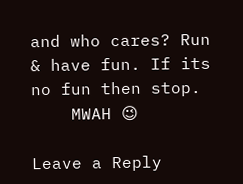and who cares? Run & have fun. If its no fun then stop.
    MWAH 😉

Leave a Reply